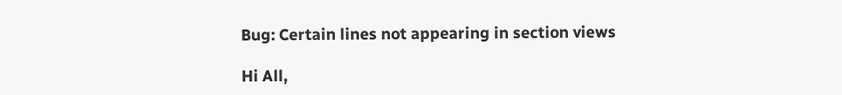Bug: Certain lines not appearing in section views

Hi All,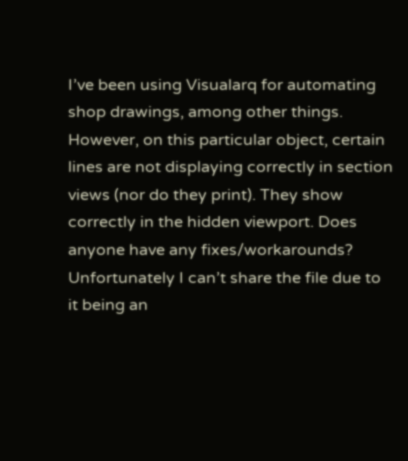I’ve been using Visualarq for automating shop drawings, among other things. However, on this particular object, certain lines are not displaying correctly in section views (nor do they print). They show correctly in the hidden viewport. Does anyone have any fixes/workarounds? Unfortunately I can’t share the file due to it being an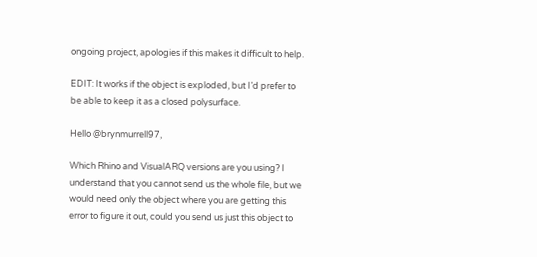ongoing project, apologies if this makes it difficult to help.

EDIT: It works if the object is exploded, but I’d prefer to be able to keep it as a closed polysurface.

Hello @brynmurrell97,

Which Rhino and VisualARQ versions are you using? I understand that you cannot send us the whole file, but we would need only the object where you are getting this error to figure it out, could you send us just this object to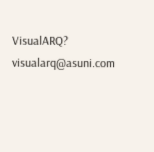VisualARQ? visualarq@asuni.com